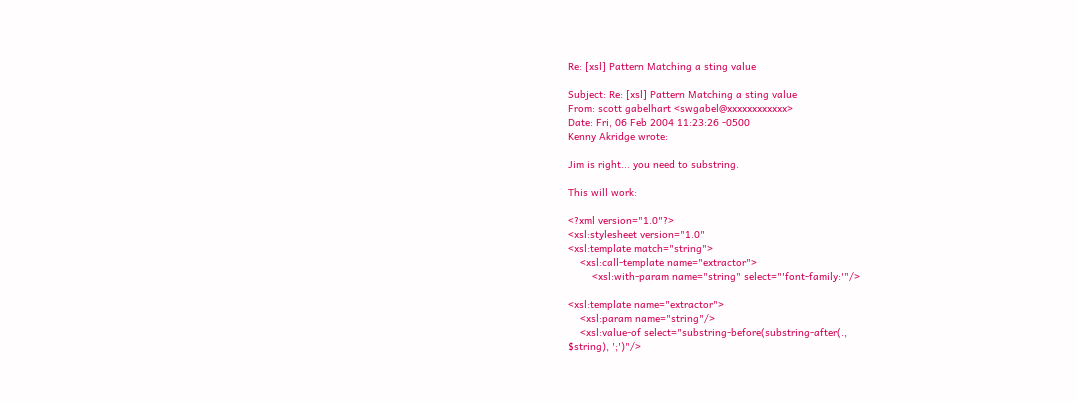Re: [xsl] Pattern Matching a sting value

Subject: Re: [xsl] Pattern Matching a sting value
From: scott gabelhart <swgabel@xxxxxxxxxxxx>
Date: Fri, 06 Feb 2004 11:23:26 -0500
Kenny Akridge wrote:

Jim is right... you need to substring.

This will work:

<?xml version="1.0"?>
<xsl:stylesheet version="1.0"
<xsl:template match="string">
    <xsl:call-template name="extractor">
        <xsl:with-param name="string" select="'font-family:'"/>

<xsl:template name="extractor">
    <xsl:param name="string"/>
    <xsl:value-of select="substring-before(substring-after(.,
$string), ';')"/>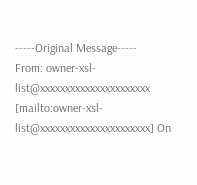-----Original Message-----
From: owner-xsl-list@xxxxxxxxxxxxxxxxxxxxxx
[mailto:owner-xsl-list@xxxxxxxxxxxxxxxxxxxxxx] On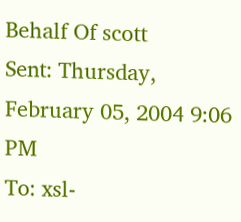Behalf Of scott
Sent: Thursday, February 05, 2004 9:06 PM
To: xsl-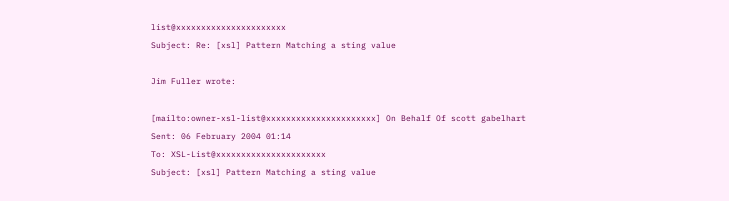list@xxxxxxxxxxxxxxxxxxxxxx
Subject: Re: [xsl] Pattern Matching a sting value

Jim Fuller wrote:

[mailto:owner-xsl-list@xxxxxxxxxxxxxxxxxxxxxx] On Behalf Of scott gabelhart
Sent: 06 February 2004 01:14
To: XSL-List@xxxxxxxxxxxxxxxxxxxxxx
Subject: [xsl] Pattern Matching a sting value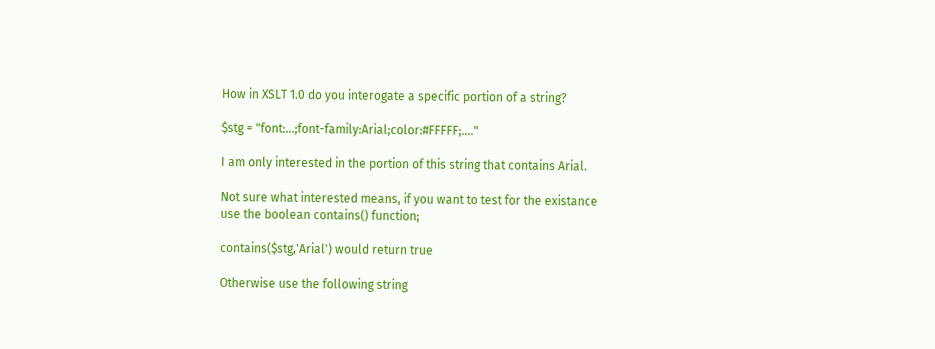How in XSLT 1.0 do you interogate a specific portion of a string?

$stg = "font:...;font-family:Arial;color:#FFFFF;...."

I am only interested in the portion of this string that contains Arial.

Not sure what interested means, if you want to test for the existance
use the boolean contains() function;

contains($stg,'Arial') would return true

Otherwise use the following string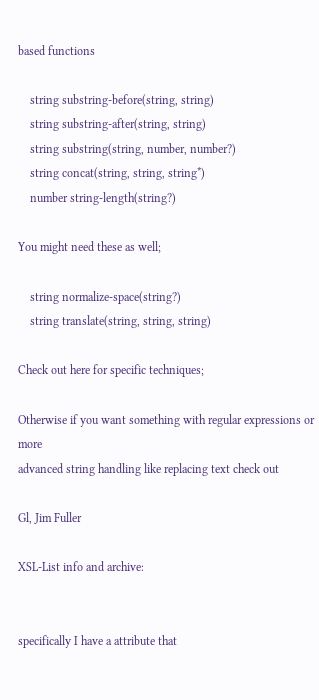based functions

    string substring-before(string, string)
    string substring-after(string, string)
    string substring(string, number, number?)
    string concat(string, string, string*)
    number string-length(string?)

You might need these as well;

    string normalize-space(string?)
    string translate(string, string, string)

Check out here for specific techniques;

Otherwise if you want something with regular expressions or more
advanced string handling like replacing text check out

Gl, Jim Fuller

XSL-List info and archive:


specifically I have a attribute that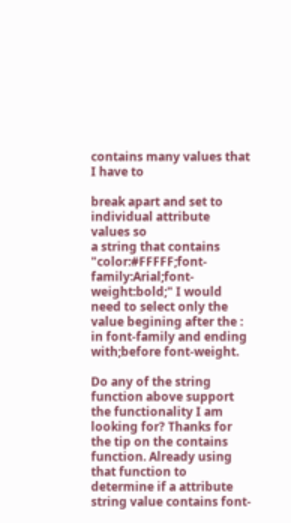contains many values that I have to

break apart and set to individual attribute values so
a string that contains "color:#FFFFF;font-family:Arial;font-weight:bold;" I would need to select only the value begining after the : in font-family and ending with;before font-weight.

Do any of the string function above support the functionality I am looking for? Thanks for the tip on the contains function. Already using that function to determine if a attribute string value contains font-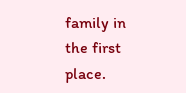family in the first place.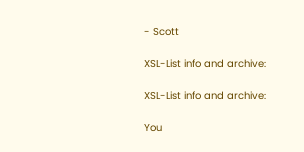- Scott

XSL-List info and archive:

XSL-List info and archive:

You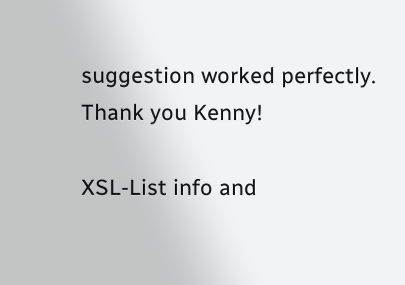suggestion worked perfectly. Thank you Kenny!

XSL-List info and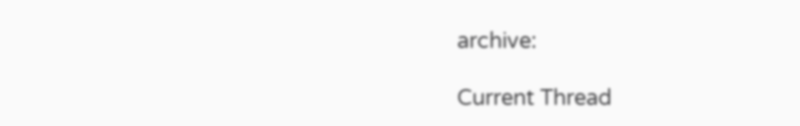archive:

Current Thread